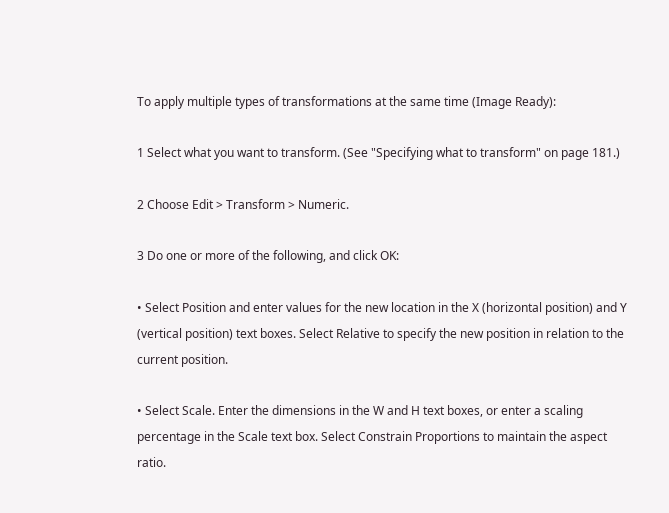To apply multiple types of transformations at the same time (Image Ready):

1 Select what you want to transform. (See "Specifying what to transform" on page 181.)

2 Choose Edit > Transform > Numeric.

3 Do one or more of the following, and click OK:

• Select Position and enter values for the new location in the X (horizontal position) and Y (vertical position) text boxes. Select Relative to specify the new position in relation to the current position.

• Select Scale. Enter the dimensions in the W and H text boxes, or enter a scaling percentage in the Scale text box. Select Constrain Proportions to maintain the aspect ratio.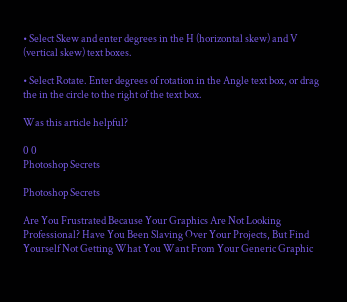• Select Skew and enter degrees in the H (horizontal skew) and V (vertical skew) text boxes.

• Select Rotate. Enter degrees of rotation in the Angle text box, or drag the in the circle to the right of the text box.

Was this article helpful?

0 0
Photoshop Secrets

Photoshop Secrets

Are You Frustrated Because Your Graphics Are Not Looking Professional? Have You Been Slaving Over Your Projects, But Find Yourself Not Getting What You Want From Your Generic Graphic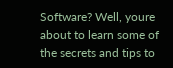Software? Well, youre about to learn some of the secrets and tips to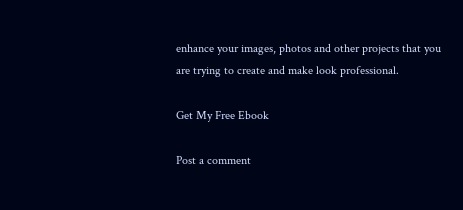enhance your images, photos and other projects that you are trying to create and make look professional.

Get My Free Ebook

Post a comment